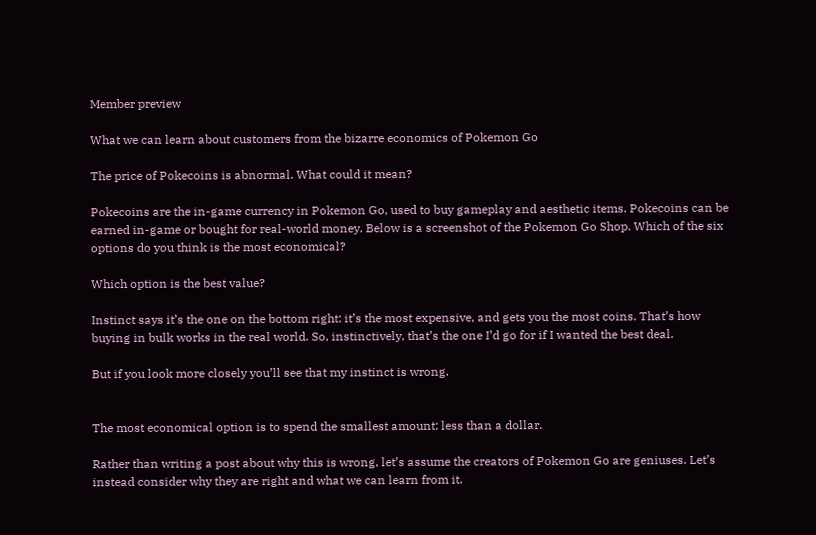Member preview

What we can learn about customers from the bizarre economics of Pokemon Go

The price of Pokecoins is abnormal. What could it mean?

Pokecoins are the in-game currency in Pokemon Go, used to buy gameplay and aesthetic items. Pokecoins can be earned in-game or bought for real-world money. Below is a screenshot of the Pokemon Go Shop. Which of the six options do you think is the most economical?

Which option is the best value?

Instinct says it’s the one on the bottom right: it’s the most expensive, and gets you the most coins. That’s how buying in bulk works in the real world. So, instinctively, that’s the one I’d go for if I wanted the best deal.

But if you look more closely you’ll see that my instinct is wrong.


The most economical option is to spend the smallest amount: less than a dollar.

Rather than writing a post about why this is wrong, let’s assume the creators of Pokemon Go are geniuses. Let’s instead consider why they are right and what we can learn from it.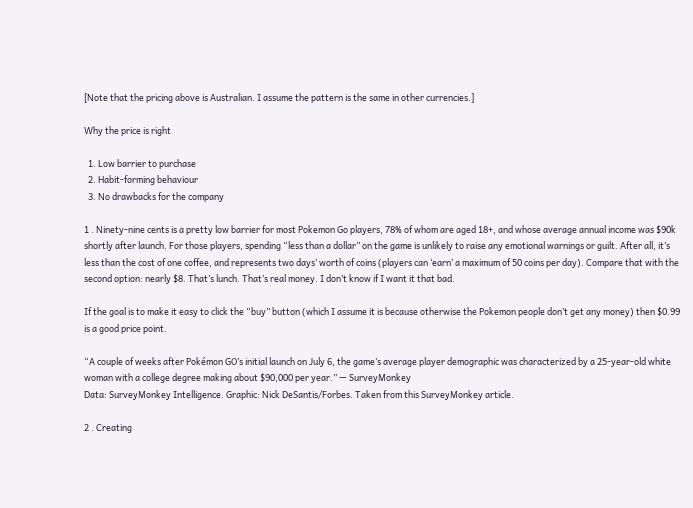[Note that the pricing above is Australian. I assume the pattern is the same in other currencies.]

Why the price is right

  1. Low barrier to purchase
  2. Habit-forming behaviour
  3. No drawbacks for the company

1 . Ninety-nine cents is a pretty low barrier for most Pokemon Go players, 78% of whom are aged 18+, and whose average annual income was $90k shortly after launch. For those players, spending “less than a dollar” on the game is unlikely to raise any emotional warnings or guilt. After all, it’s less than the cost of one coffee, and represents two days’ worth of coins (players can ‘earn’ a maximum of 50 coins per day). Compare that with the second option: nearly $8. That’s lunch. That’s real money. I don’t know if I want it that bad.

If the goal is to make it easy to click the “buy” button (which I assume it is because otherwise the Pokemon people don’t get any money) then $0.99 is a good price point.

“A couple of weeks after Pokémon GO’s initial launch on July 6, the game’s average player demographic was characterized by a 25-year-old white woman with a college degree making about $90,000 per year.” — SurveyMonkey
Data: SurveyMonkey Intelligence. Graphic: Nick DeSantis/Forbes. Taken from this SurveyMonkey article.

2 . Creating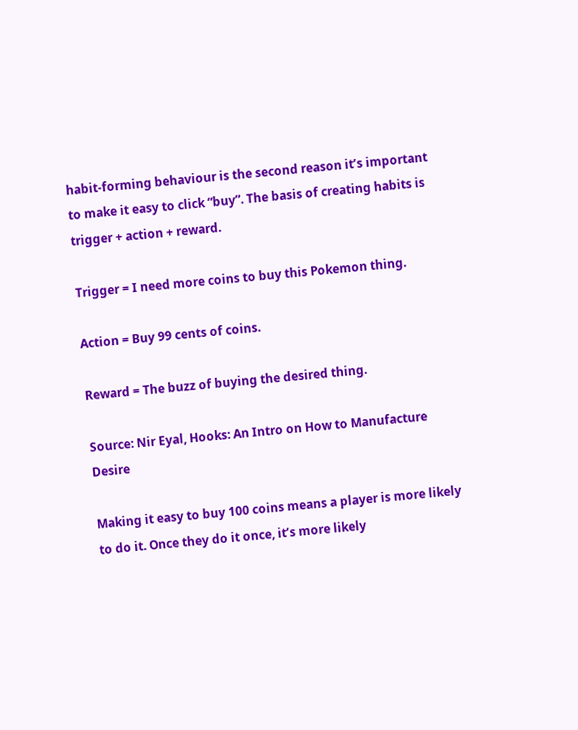habit-forming behaviour is the second reason it’s important to make it easy to click “buy”. The basis of creating habits is trigger + action + reward.

Trigger = I need more coins to buy this Pokemon thing.

Action = Buy 99 cents of coins.

Reward = The buzz of buying the desired thing.

Source: Nir Eyal, Hooks: An Intro on How to Manufacture Desire

Making it easy to buy 100 coins means a player is more likely to do it. Once they do it once, it’s more likely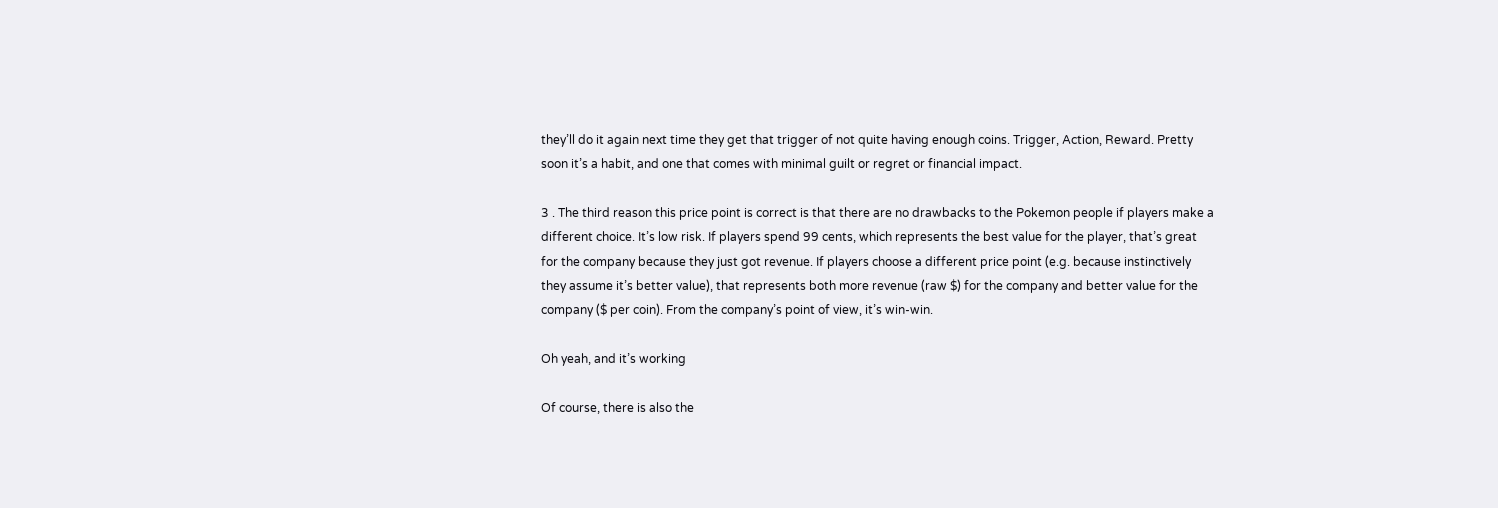they’ll do it again next time they get that trigger of not quite having enough coins. Trigger, Action, Reward. Pretty soon it’s a habit, and one that comes with minimal guilt or regret or financial impact.

3 . The third reason this price point is correct is that there are no drawbacks to the Pokemon people if players make a different choice. It’s low risk. If players spend 99 cents, which represents the best value for the player, that’s great for the company because they just got revenue. If players choose a different price point (e.g. because instinctively they assume it’s better value), that represents both more revenue (raw $) for the company and better value for the company ($ per coin). From the company’s point of view, it’s win-win.

Oh yeah, and it’s working

Of course, there is also the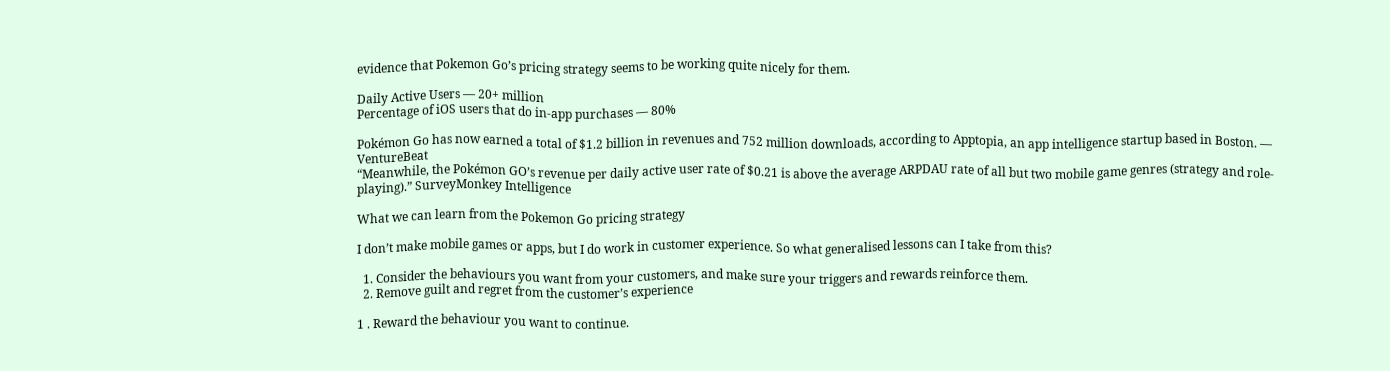evidence that Pokemon Go’s pricing strategy seems to be working quite nicely for them.

Daily Active Users — 20+ million
Percentage of iOS users that do in-app purchases — 80%

Pokémon Go has now earned a total of $1.2 billion in revenues and 752 million downloads, according to Apptopia, an app intelligence startup based in Boston. — VentureBeat
“Meanwhile, the Pokémon GO’s revenue per daily active user rate of $0.21 is above the average ARPDAU rate of all but two mobile game genres (strategy and role-playing).” SurveyMonkey Intelligence

What we can learn from the Pokemon Go pricing strategy

I don’t make mobile games or apps, but I do work in customer experience. So what generalised lessons can I take from this?

  1. Consider the behaviours you want from your customers, and make sure your triggers and rewards reinforce them.
  2. Remove guilt and regret from the customer’s experience

1 . Reward the behaviour you want to continue.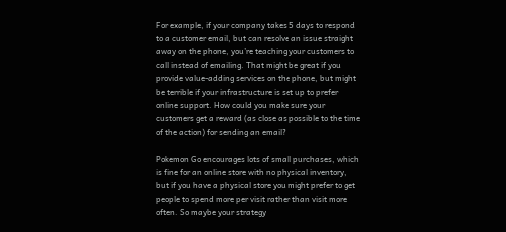For example, if your company takes 5 days to respond to a customer email, but can resolve an issue straight away on the phone, you’re teaching your customers to call instead of emailing. That might be great if you provide value-adding services on the phone, but might be terrible if your infrastructure is set up to prefer online support. How could you make sure your customers get a reward (as close as possible to the time of the action) for sending an email?

Pokemon Go encourages lots of small purchases, which is fine for an online store with no physical inventory, but if you have a physical store you might prefer to get people to spend more per visit rather than visit more often. So maybe your strategy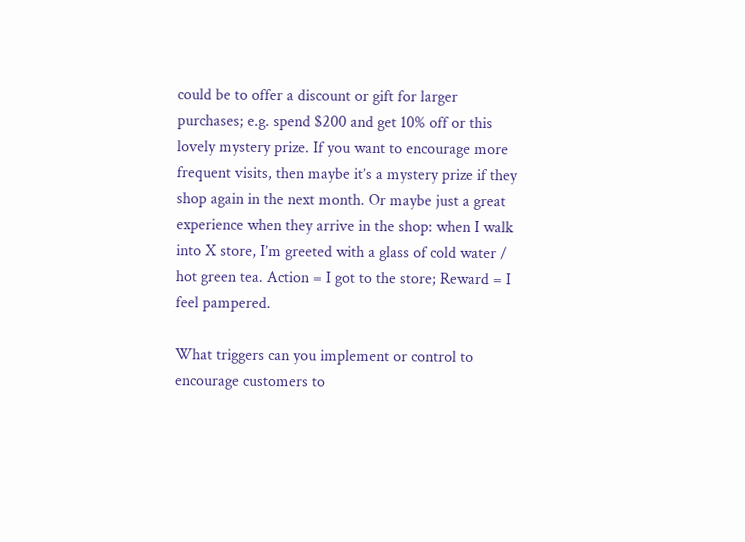could be to offer a discount or gift for larger purchases; e.g. spend $200 and get 10% off or this lovely mystery prize. If you want to encourage more frequent visits, then maybe it’s a mystery prize if they shop again in the next month. Or maybe just a great experience when they arrive in the shop: when I walk into X store, I’m greeted with a glass of cold water / hot green tea. Action = I got to the store; Reward = I feel pampered.

What triggers can you implement or control to encourage customers to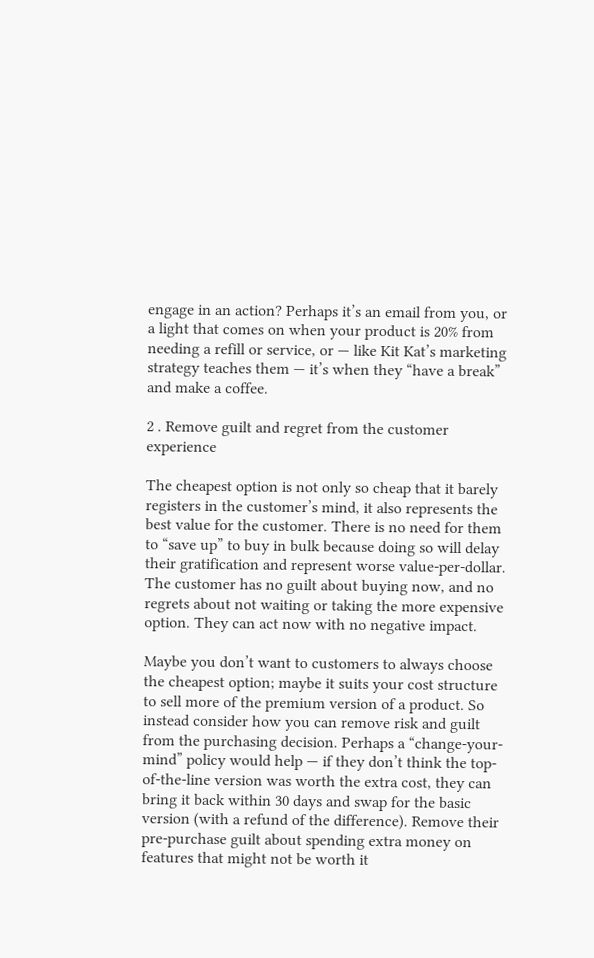engage in an action? Perhaps it’s an email from you, or a light that comes on when your product is 20% from needing a refill or service, or — like Kit Kat’s marketing strategy teaches them — it’s when they “have a break” and make a coffee.

2 . Remove guilt and regret from the customer experience

The cheapest option is not only so cheap that it barely registers in the customer’s mind, it also represents the best value for the customer. There is no need for them to “save up” to buy in bulk because doing so will delay their gratification and represent worse value-per-dollar. The customer has no guilt about buying now, and no regrets about not waiting or taking the more expensive option. They can act now with no negative impact.

Maybe you don’t want to customers to always choose the cheapest option; maybe it suits your cost structure to sell more of the premium version of a product. So instead consider how you can remove risk and guilt from the purchasing decision. Perhaps a “change-your-mind” policy would help — if they don’t think the top-of-the-line version was worth the extra cost, they can bring it back within 30 days and swap for the basic version (with a refund of the difference). Remove their pre-purchase guilt about spending extra money on features that might not be worth it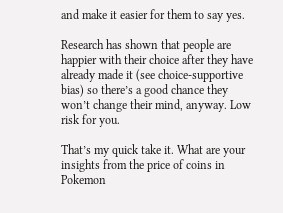and make it easier for them to say yes.

Research has shown that people are happier with their choice after they have already made it (see choice-supportive bias) so there’s a good chance they won’t change their mind, anyway. Low risk for you.

That’s my quick take it. What are your insights from the price of coins in Pokemon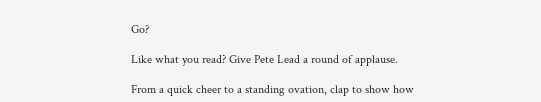Go?

Like what you read? Give Pete Lead a round of applause.

From a quick cheer to a standing ovation, clap to show how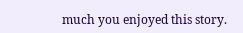much you enjoyed this story.